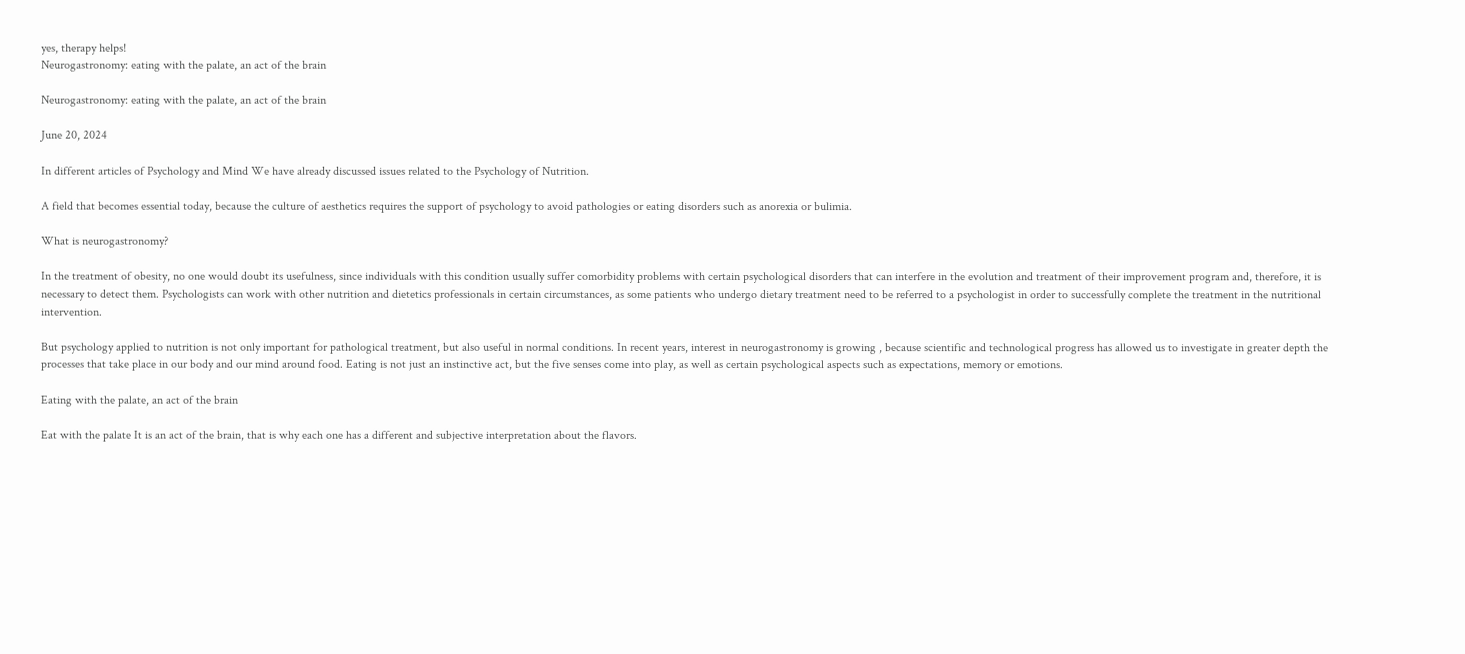yes, therapy helps!
Neurogastronomy: eating with the palate, an act of the brain

Neurogastronomy: eating with the palate, an act of the brain

June 20, 2024

In different articles of Psychology and Mind We have already discussed issues related to the Psychology of Nutrition.

A field that becomes essential today, because the culture of aesthetics requires the support of psychology to avoid pathologies or eating disorders such as anorexia or bulimia.

What is neurogastronomy?

In the treatment of obesity, no one would doubt its usefulness, since individuals with this condition usually suffer comorbidity problems with certain psychological disorders that can interfere in the evolution and treatment of their improvement program and, therefore, it is necessary to detect them. Psychologists can work with other nutrition and dietetics professionals in certain circumstances, as some patients who undergo dietary treatment need to be referred to a psychologist in order to successfully complete the treatment in the nutritional intervention.

But psychology applied to nutrition is not only important for pathological treatment, but also useful in normal conditions. In recent years, interest in neurogastronomy is growing , because scientific and technological progress has allowed us to investigate in greater depth the processes that take place in our body and our mind around food. Eating is not just an instinctive act, but the five senses come into play, as well as certain psychological aspects such as expectations, memory or emotions.

Eating with the palate, an act of the brain

Eat with the palate It is an act of the brain, that is why each one has a different and subjective interpretation about the flavors.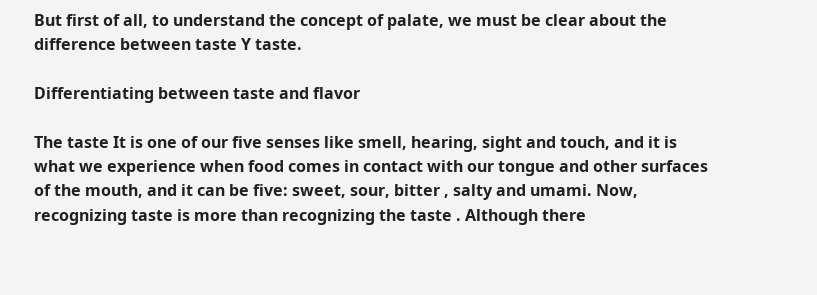But first of all, to understand the concept of palate, we must be clear about the difference between taste Y taste.

Differentiating between taste and flavor

The taste It is one of our five senses like smell, hearing, sight and touch, and it is what we experience when food comes in contact with our tongue and other surfaces of the mouth, and it can be five: sweet, sour, bitter , salty and umami. Now, recognizing taste is more than recognizing the taste . Although there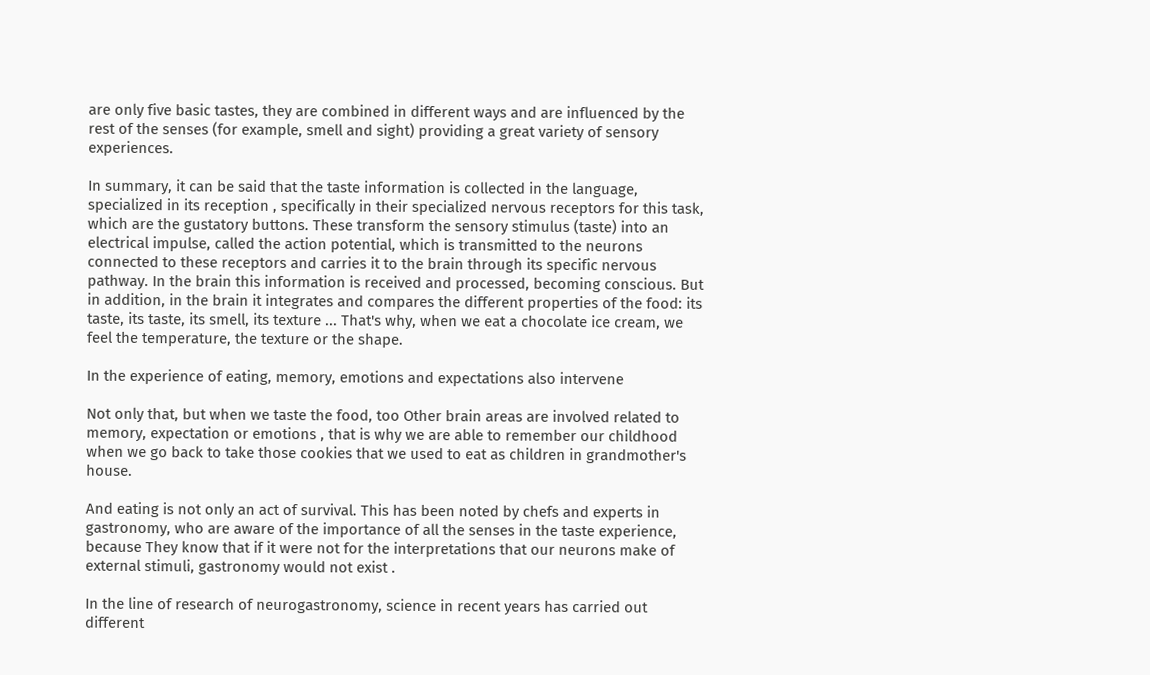are only five basic tastes, they are combined in different ways and are influenced by the rest of the senses (for example, smell and sight) providing a great variety of sensory experiences.

In summary, it can be said that the taste information is collected in the language, specialized in its reception , specifically in their specialized nervous receptors for this task, which are the gustatory buttons. These transform the sensory stimulus (taste) into an electrical impulse, called the action potential, which is transmitted to the neurons connected to these receptors and carries it to the brain through its specific nervous pathway. In the brain this information is received and processed, becoming conscious. But in addition, in the brain it integrates and compares the different properties of the food: its taste, its taste, its smell, its texture ... That's why, when we eat a chocolate ice cream, we feel the temperature, the texture or the shape.

In the experience of eating, memory, emotions and expectations also intervene

Not only that, but when we taste the food, too Other brain areas are involved related to memory, expectation or emotions , that is why we are able to remember our childhood when we go back to take those cookies that we used to eat as children in grandmother's house.

And eating is not only an act of survival. This has been noted by chefs and experts in gastronomy, who are aware of the importance of all the senses in the taste experience, because They know that if it were not for the interpretations that our neurons make of external stimuli, gastronomy would not exist .

In the line of research of neurogastronomy, science in recent years has carried out different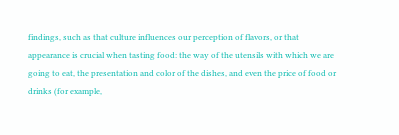findings, such as that culture influences our perception of flavors, or that appearance is crucial when tasting food: the way of the utensils with which we are going to eat, the presentation and color of the dishes, and even the price of food or drinks (for example,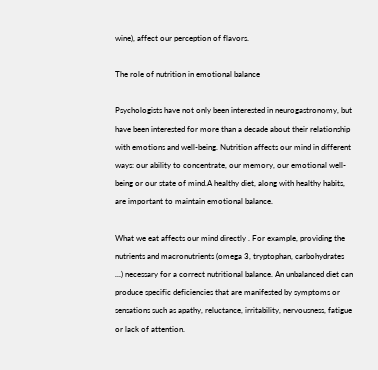wine), affect our perception of flavors.

The role of nutrition in emotional balance

Psychologists have not only been interested in neurogastronomy, but have been interested for more than a decade about their relationship with emotions and well-being. Nutrition affects our mind in different ways: our ability to concentrate, our memory, our emotional well-being or our state of mind.A healthy diet, along with healthy habits, are important to maintain emotional balance.

What we eat affects our mind directly . For example, providing the nutrients and macronutrients (omega 3, tryptophan, carbohydrates ...) necessary for a correct nutritional balance. An unbalanced diet can produce specific deficiencies that are manifested by symptoms or sensations such as apathy, reluctance, irritability, nervousness, fatigue or lack of attention.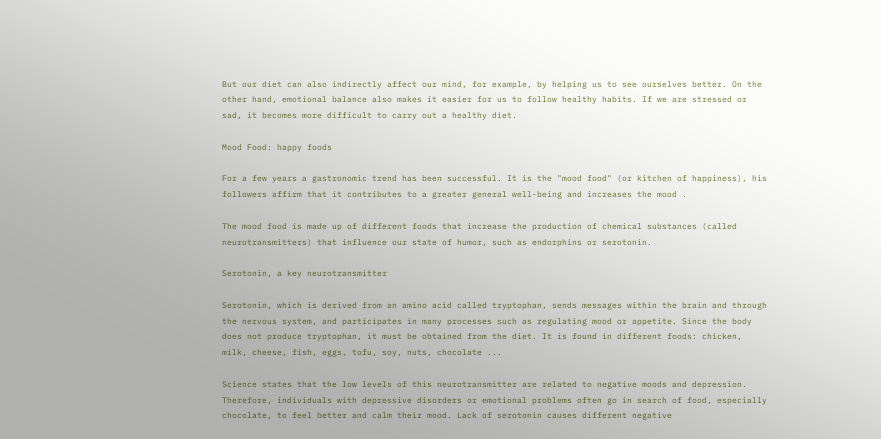But our diet can also indirectly affect our mind, for example, by helping us to see ourselves better. On the other hand, emotional balance also makes it easier for us to follow healthy habits. If we are stressed or sad, it becomes more difficult to carry out a healthy diet.

Mood Food: happy foods

For a few years a gastronomic trend has been successful. It is the "mood food" (or kitchen of happiness), his followers affirm that it contributes to a greater general well-being and increases the mood .

The mood food is made up of different foods that increase the production of chemical substances (called neurotransmitters) that influence our state of humor, such as endorphins or serotonin.

Serotonin, a key neurotransmitter

Serotonin, which is derived from an amino acid called tryptophan, sends messages within the brain and through the nervous system, and participates in many processes such as regulating mood or appetite. Since the body does not produce tryptophan, it must be obtained from the diet. It is found in different foods: chicken, milk, cheese, fish, eggs, tofu, soy, nuts, chocolate ...

Science states that the low levels of this neurotransmitter are related to negative moods and depression. Therefore, individuals with depressive disorders or emotional problems often go in search of food, especially chocolate, to feel better and calm their mood. Lack of serotonin causes different negative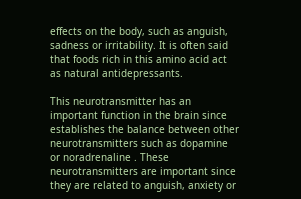effects on the body, such as anguish, sadness or irritability. It is often said that foods rich in this amino acid act as natural antidepressants.

This neurotransmitter has an important function in the brain since establishes the balance between other neurotransmitters such as dopamine or noradrenaline . These neurotransmitters are important since they are related to anguish, anxiety or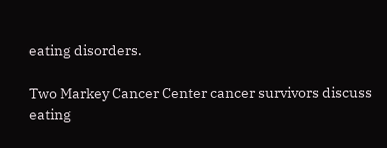eating disorders.

Two Markey Cancer Center cancer survivors discuss eating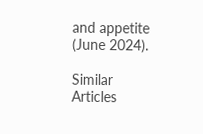and appetite (June 2024).

Similar Articles